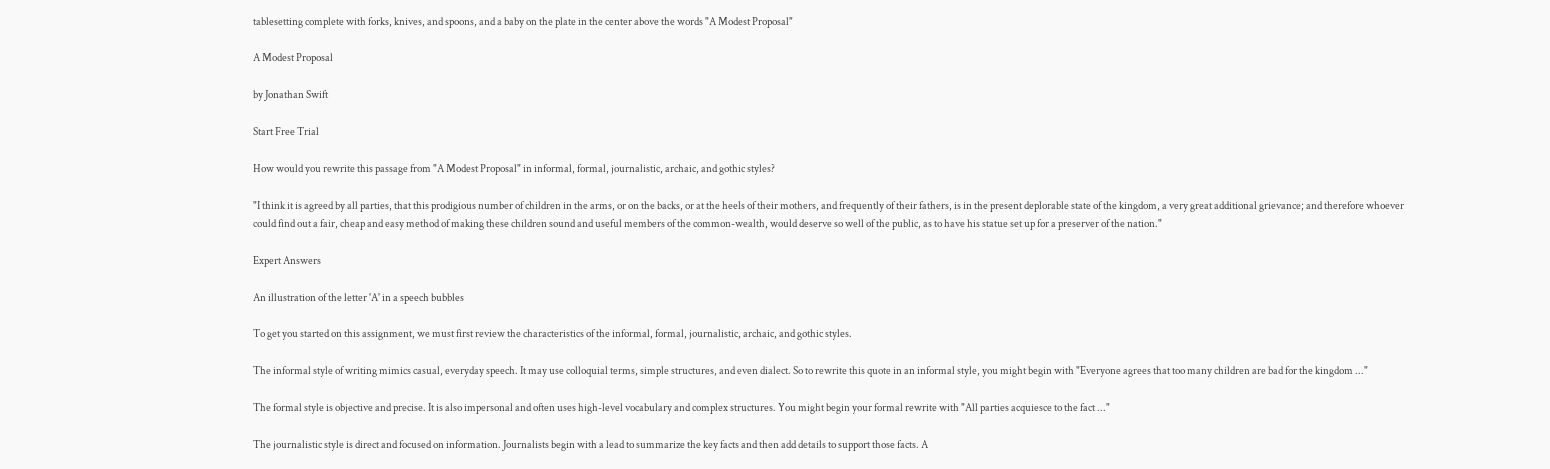tablesetting complete with forks, knives, and spoons, and a baby on the plate in the center above the words "A Modest Proposal"

A Modest Proposal

by Jonathan Swift

Start Free Trial

How would you rewrite this passage from "A Modest Proposal" in informal, formal, journalistic, archaic, and gothic styles?

"I think it is agreed by all parties, that this prodigious number of children in the arms, or on the backs, or at the heels of their mothers, and frequently of their fathers, is in the present deplorable state of the kingdom, a very great additional grievance; and therefore whoever could find out a fair, cheap and easy method of making these children sound and useful members of the common-wealth, would deserve so well of the public, as to have his statue set up for a preserver of the nation."

Expert Answers

An illustration of the letter 'A' in a speech bubbles

To get you started on this assignment, we must first review the characteristics of the informal, formal, journalistic, archaic, and gothic styles.

The informal style of writing mimics casual, everyday speech. It may use colloquial terms, simple structures, and even dialect. So to rewrite this quote in an informal style, you might begin with "Everyone agrees that too many children are bad for the kingdom ..."

The formal style is objective and precise. It is also impersonal and often uses high-level vocabulary and complex structures. You might begin your formal rewrite with "All parties acquiesce to the fact ..."

The journalistic style is direct and focused on information. Journalists begin with a lead to summarize the key facts and then add details to support those facts. A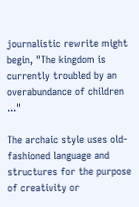journalistic rewrite might begin, "The kingdom is currently troubled by an overabundance of children ..."

The archaic style uses old-fashioned language and structures for the purpose of creativity or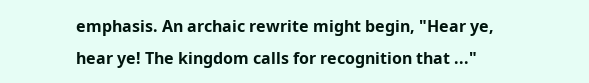emphasis. An archaic rewrite might begin, "Hear ye, hear ye! The kingdom calls for recognition that ..."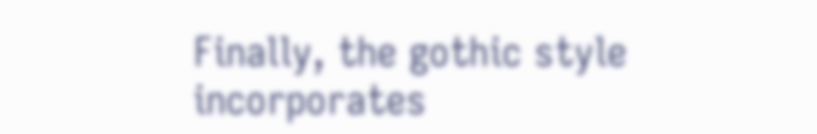Finally, the gothic style incorporates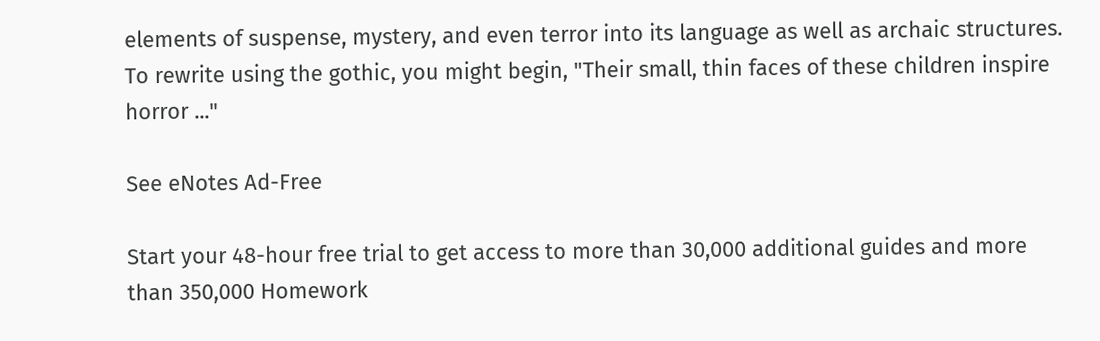elements of suspense, mystery, and even terror into its language as well as archaic structures. To rewrite using the gothic, you might begin, "Their small, thin faces of these children inspire horror ..."

See eNotes Ad-Free

Start your 48-hour free trial to get access to more than 30,000 additional guides and more than 350,000 Homework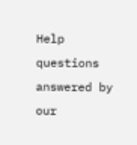Help questions answered by our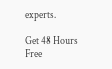experts.

Get 48 Hours Free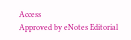Access
Approved by eNotes Editorial